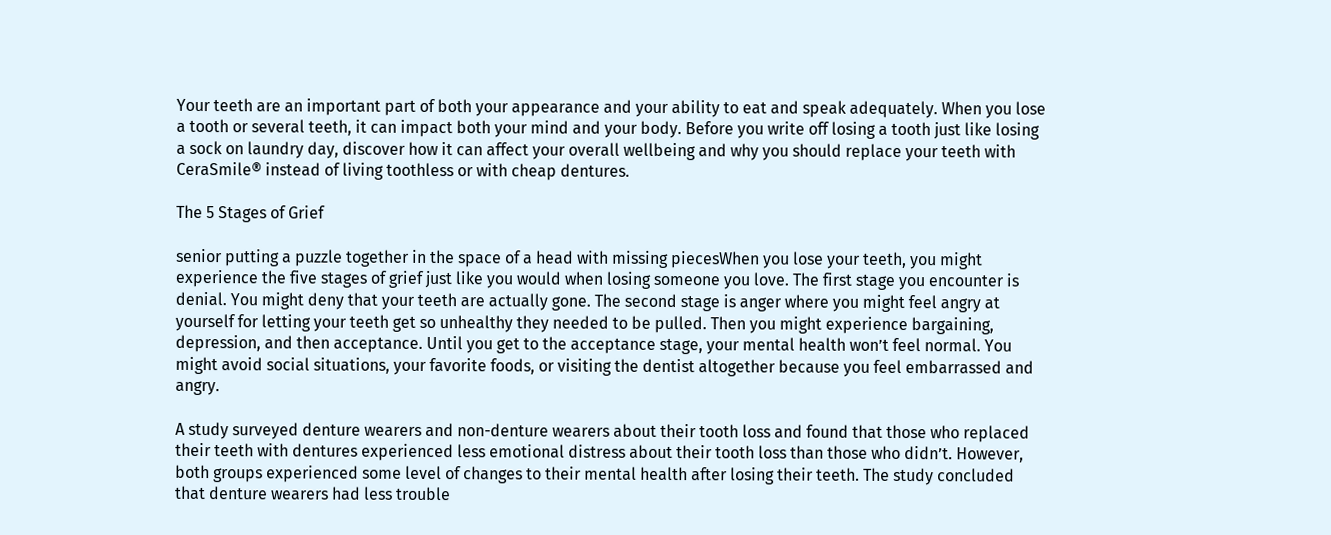Your teeth are an important part of both your appearance and your ability to eat and speak adequately. When you lose a tooth or several teeth, it can impact both your mind and your body. Before you write off losing a tooth just like losing a sock on laundry day, discover how it can affect your overall wellbeing and why you should replace your teeth with CeraSmile® instead of living toothless or with cheap dentures.

The 5 Stages of Grief

senior putting a puzzle together in the space of a head with missing piecesWhen you lose your teeth, you might experience the five stages of grief just like you would when losing someone you love. The first stage you encounter is denial. You might deny that your teeth are actually gone. The second stage is anger where you might feel angry at yourself for letting your teeth get so unhealthy they needed to be pulled. Then you might experience bargaining, depression, and then acceptance. Until you get to the acceptance stage, your mental health won’t feel normal. You might avoid social situations, your favorite foods, or visiting the dentist altogether because you feel embarrassed and angry.

A study surveyed denture wearers and non-denture wearers about their tooth loss and found that those who replaced their teeth with dentures experienced less emotional distress about their tooth loss than those who didn’t. However, both groups experienced some level of changes to their mental health after losing their teeth. The study concluded that denture wearers had less trouble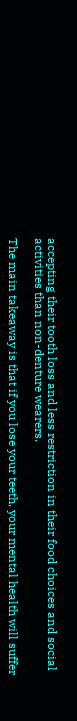accepting their tooth loss and less restriction in their food choices and social activities than non-denture wearers.

The main takeaway is that if you lose your teeth, your mental health will suffer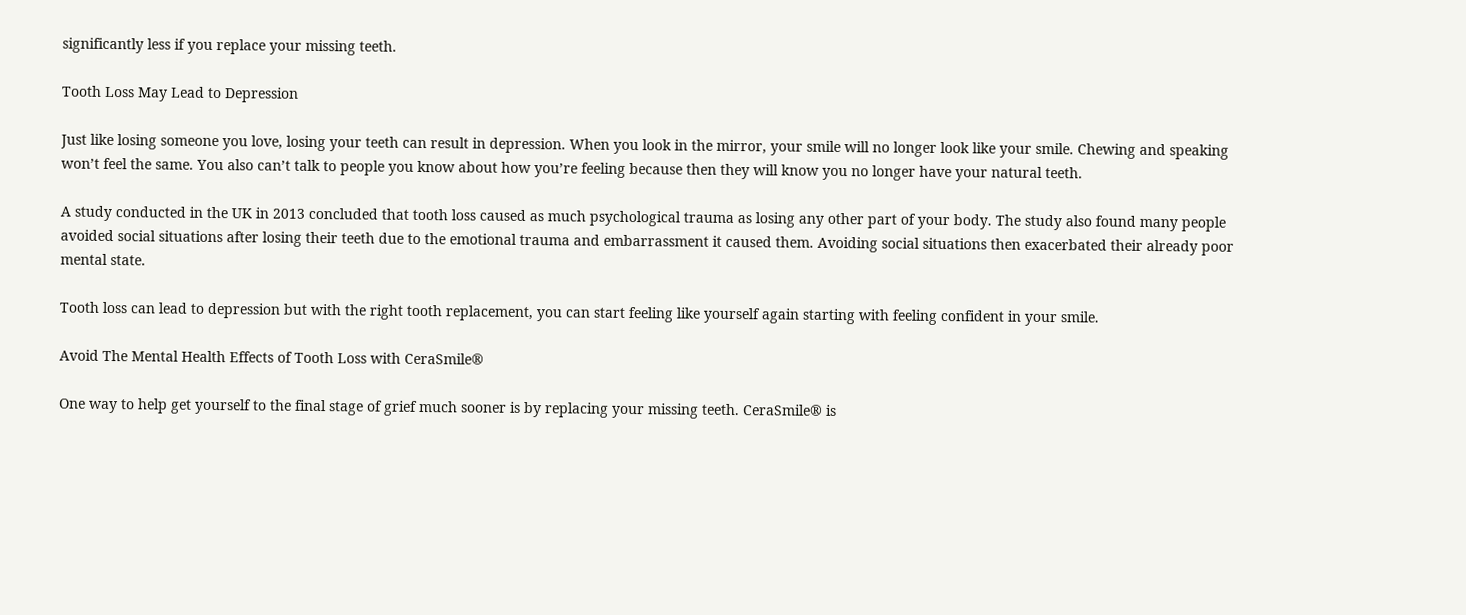significantly less if you replace your missing teeth.

Tooth Loss May Lead to Depression

Just like losing someone you love, losing your teeth can result in depression. When you look in the mirror, your smile will no longer look like your smile. Chewing and speaking won’t feel the same. You also can’t talk to people you know about how you’re feeling because then they will know you no longer have your natural teeth.

A study conducted in the UK in 2013 concluded that tooth loss caused as much psychological trauma as losing any other part of your body. The study also found many people avoided social situations after losing their teeth due to the emotional trauma and embarrassment it caused them. Avoiding social situations then exacerbated their already poor mental state.

Tooth loss can lead to depression but with the right tooth replacement, you can start feeling like yourself again starting with feeling confident in your smile.

Avoid The Mental Health Effects of Tooth Loss with CeraSmile®

One way to help get yourself to the final stage of grief much sooner is by replacing your missing teeth. CeraSmile® is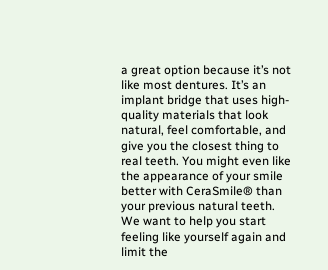a great option because it’s not like most dentures. It’s an implant bridge that uses high-quality materials that look natural, feel comfortable, and give you the closest thing to real teeth. You might even like the appearance of your smile better with CeraSmile® than your previous natural teeth. We want to help you start feeling like yourself again and limit the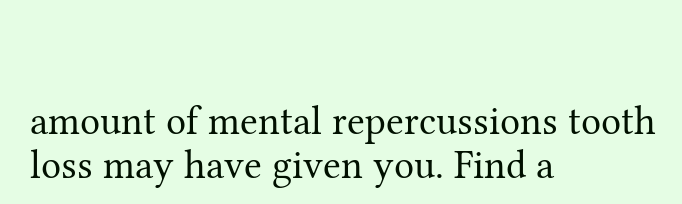amount of mental repercussions tooth loss may have given you. Find a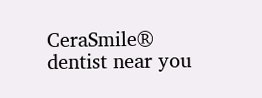CeraSmile® dentist near you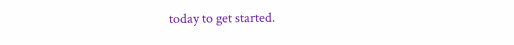today to get started.